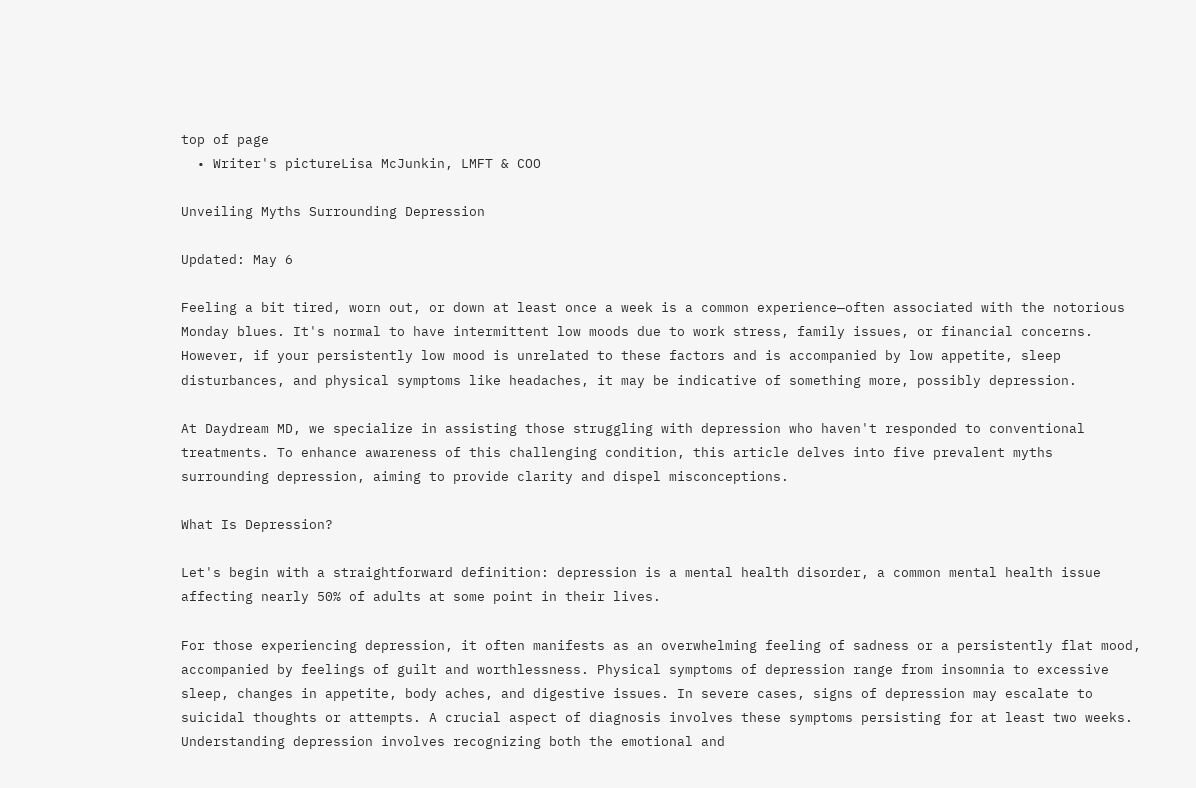top of page
  • Writer's pictureLisa McJunkin, LMFT & COO

Unveiling Myths Surrounding Depression

Updated: May 6

Feeling a bit tired, worn out, or down at least once a week is a common experience—often associated with the notorious Monday blues. It's normal to have intermittent low moods due to work stress, family issues, or financial concerns. However, if your persistently low mood is unrelated to these factors and is accompanied by low appetite, sleep disturbances, and physical symptoms like headaches, it may be indicative of something more, possibly depression.

At Daydream MD, we specialize in assisting those struggling with depression who haven't responded to conventional treatments. To enhance awareness of this challenging condition, this article delves into five prevalent myths surrounding depression, aiming to provide clarity and dispel misconceptions.

What Is Depression?

Let's begin with a straightforward definition: depression is a mental health disorder, a common mental health issue affecting nearly 50% of adults at some point in their lives.

For those experiencing depression, it often manifests as an overwhelming feeling of sadness or a persistently flat mood, accompanied by feelings of guilt and worthlessness. Physical symptoms of depression range from insomnia to excessive sleep, changes in appetite, body aches, and digestive issues. In severe cases, signs of depression may escalate to suicidal thoughts or attempts. A crucial aspect of diagnosis involves these symptoms persisting for at least two weeks. Understanding depression involves recognizing both the emotional and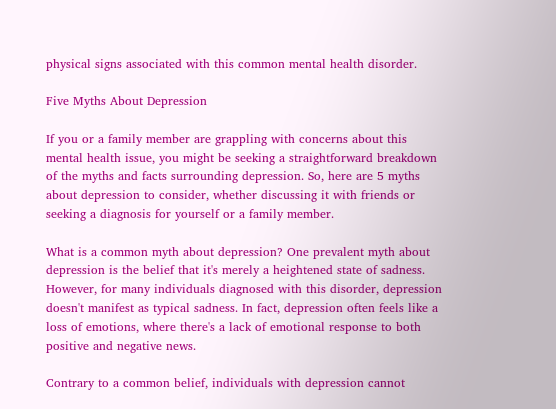physical signs associated with this common mental health disorder.

Five Myths About Depression

If you or a family member are grappling with concerns about this mental health issue, you might be seeking a straightforward breakdown of the myths and facts surrounding depression. So, here are 5 myths about depression to consider, whether discussing it with friends or seeking a diagnosis for yourself or a family member.

What is a common myth about depression? One prevalent myth about depression is the belief that it's merely a heightened state of sadness. However, for many individuals diagnosed with this disorder, depression doesn't manifest as typical sadness. In fact, depression often feels like a loss of emotions, where there's a lack of emotional response to both positive and negative news.

Contrary to a common belief, individuals with depression cannot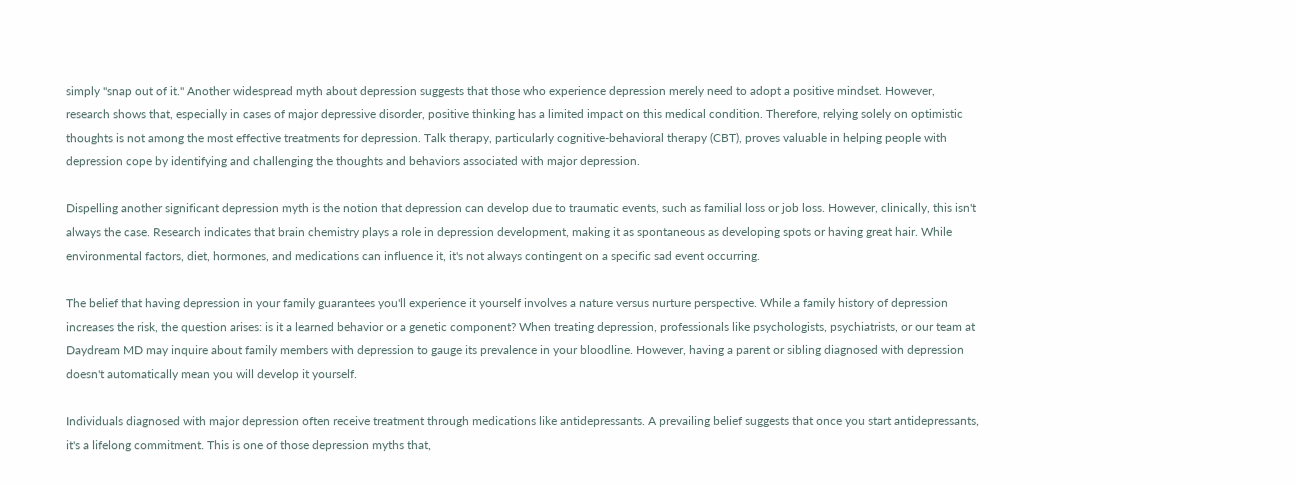simply "snap out of it." Another widespread myth about depression suggests that those who experience depression merely need to adopt a positive mindset. However, research shows that, especially in cases of major depressive disorder, positive thinking has a limited impact on this medical condition. Therefore, relying solely on optimistic thoughts is not among the most effective treatments for depression. Talk therapy, particularly cognitive-behavioral therapy (CBT), proves valuable in helping people with depression cope by identifying and challenging the thoughts and behaviors associated with major depression.

Dispelling another significant depression myth is the notion that depression can develop due to traumatic events, such as familial loss or job loss. However, clinically, this isn't always the case. Research indicates that brain chemistry plays a role in depression development, making it as spontaneous as developing spots or having great hair. While environmental factors, diet, hormones, and medications can influence it, it's not always contingent on a specific sad event occurring.

The belief that having depression in your family guarantees you'll experience it yourself involves a nature versus nurture perspective. While a family history of depression increases the risk, the question arises: is it a learned behavior or a genetic component? When treating depression, professionals like psychologists, psychiatrists, or our team at Daydream MD may inquire about family members with depression to gauge its prevalence in your bloodline. However, having a parent or sibling diagnosed with depression doesn't automatically mean you will develop it yourself.

Individuals diagnosed with major depression often receive treatment through medications like antidepressants. A prevailing belief suggests that once you start antidepressants, it's a lifelong commitment. This is one of those depression myths that,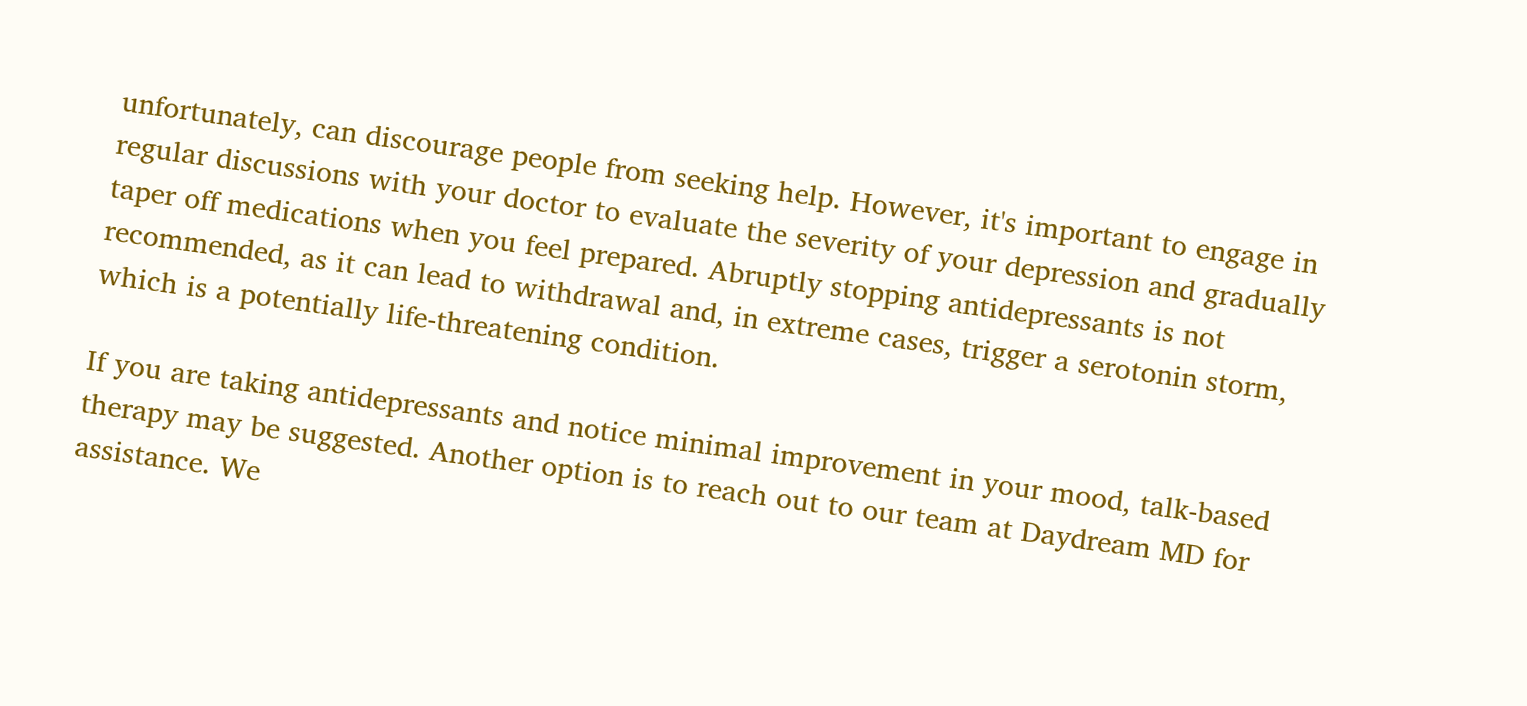unfortunately, can discourage people from seeking help. However, it's important to engage in regular discussions with your doctor to evaluate the severity of your depression and gradually taper off medications when you feel prepared. Abruptly stopping antidepressants is not recommended, as it can lead to withdrawal and, in extreme cases, trigger a serotonin storm, which is a potentially life-threatening condition.

If you are taking antidepressants and notice minimal improvement in your mood, talk-based therapy may be suggested. Another option is to reach out to our team at Daydream MD for assistance. We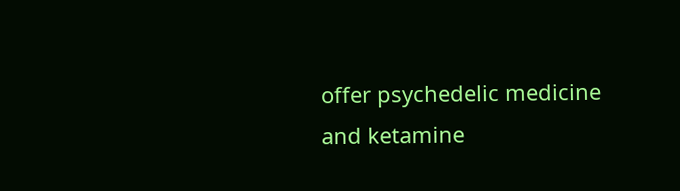offer psychedelic medicine and ketamine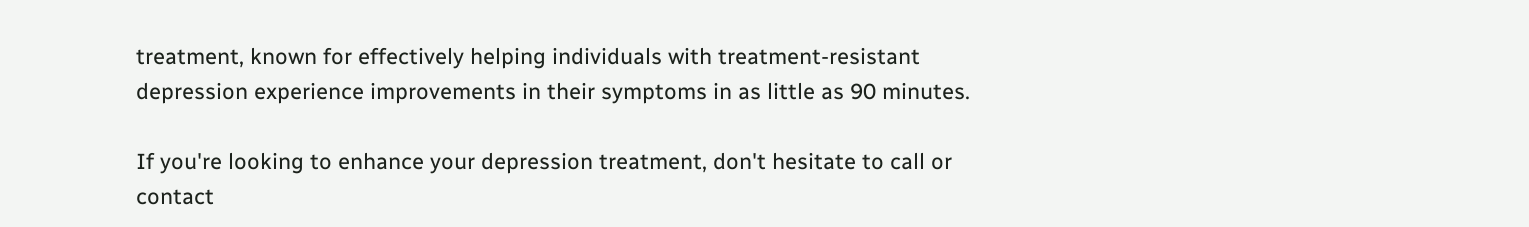treatment, known for effectively helping individuals with treatment-resistant depression experience improvements in their symptoms in as little as 90 minutes.

If you're looking to enhance your depression treatment, don't hesitate to call or contact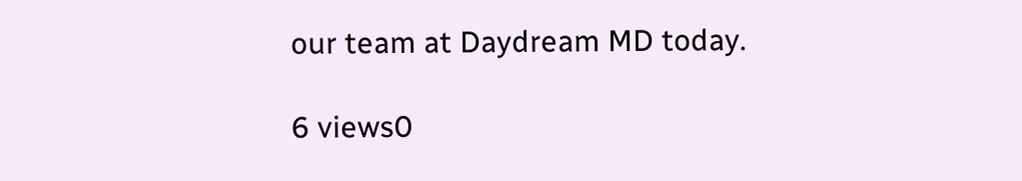our team at Daydream MD today.

6 views0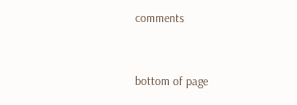comments


bottom of page